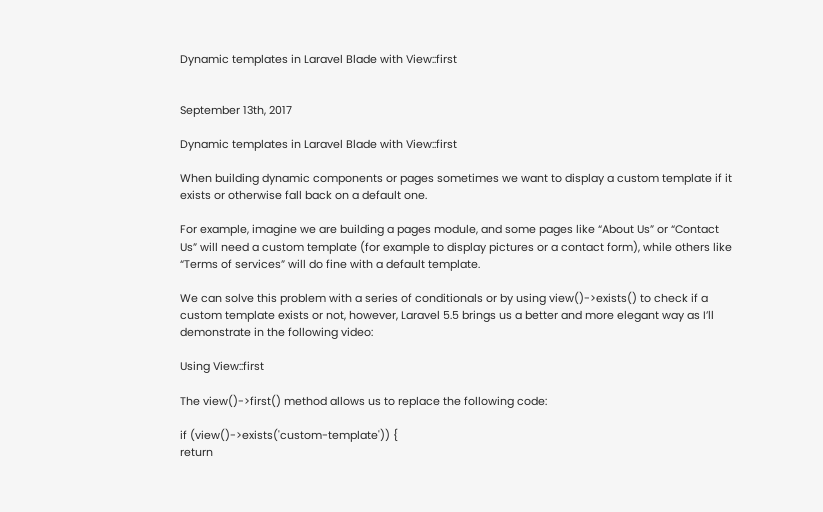Dynamic templates in Laravel Blade with View::first


September 13th, 2017

Dynamic templates in Laravel Blade with View::first

When building dynamic components or pages sometimes we want to display a custom template if it exists or otherwise fall back on a default one.

For example, imagine we are building a pages module, and some pages like “About Us” or “Contact Us” will need a custom template (for example to display pictures or a contact form), while others like “Terms of services” will do fine with a default template.

We can solve this problem with a series of conditionals or by using view()->exists() to check if a custom template exists or not, however, Laravel 5.5 brings us a better and more elegant way as I’ll demonstrate in the following video:

Using View::first

The view()->first() method allows us to replace the following code:

if (view()->exists('custom-template')) {
return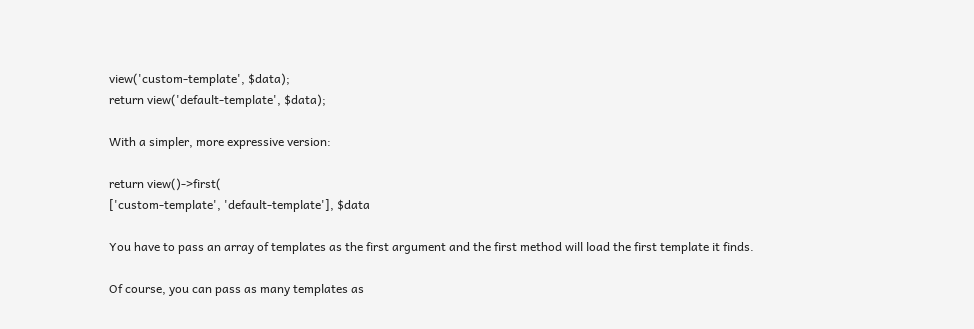view('custom-template', $data);
return view('default-template', $data);

With a simpler, more expressive version:

return view()->first(
['custom-template', 'default-template'], $data

You have to pass an array of templates as the first argument and the first method will load the first template it finds.

Of course, you can pass as many templates as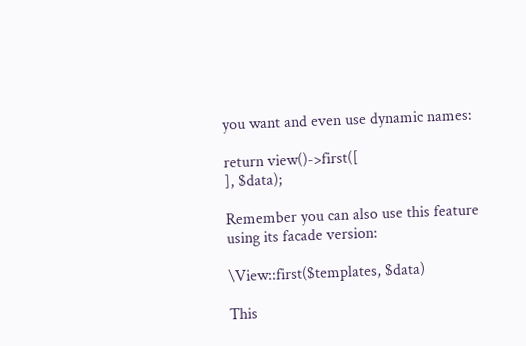you want and even use dynamic names:

return view()->first([
], $data);

Remember you can also use this feature using its facade version:

\View::first($templates, $data)

This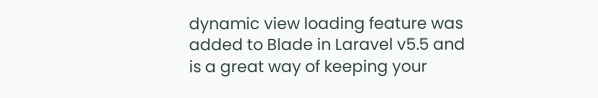dynamic view loading feature was added to Blade in Laravel v5.5 and is a great way of keeping your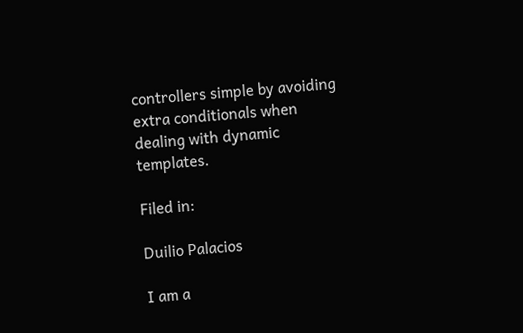controllers simple by avoiding extra conditionals when dealing with dynamic templates.

Filed in:

Duilio Palacios

I am a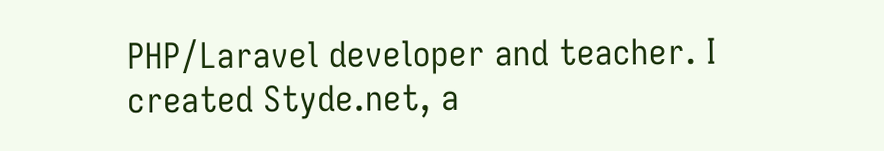PHP/Laravel developer and teacher. I created Styde.net, a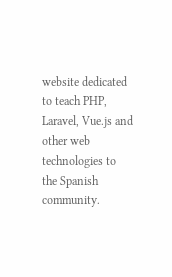website dedicated to teach PHP, Laravel, Vue.js and other web technologies to the Spanish community.